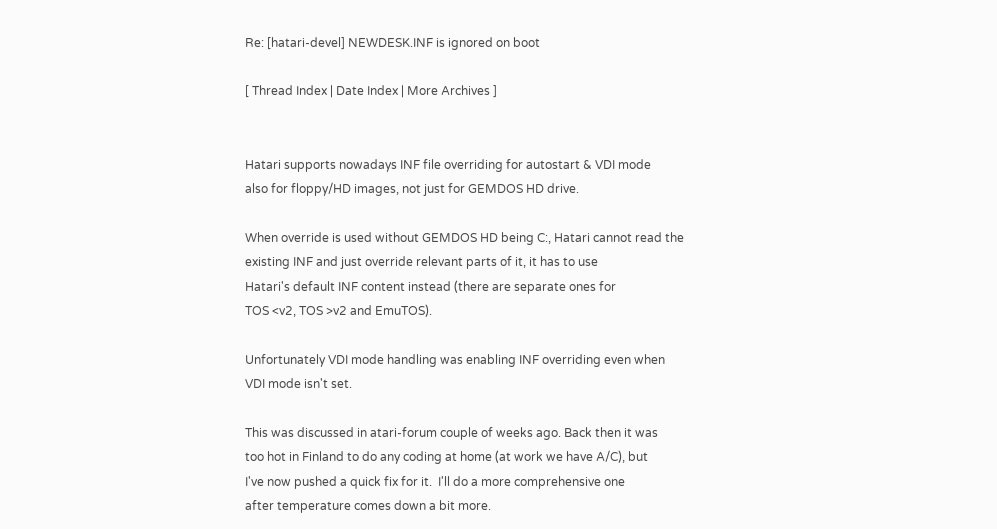Re: [hatari-devel] NEWDESK.INF is ignored on boot

[ Thread Index | Date Index | More Archives ]


Hatari supports nowadays INF file overriding for autostart & VDI mode
also for floppy/HD images, not just for GEMDOS HD drive.

When override is used without GEMDOS HD being C:, Hatari cannot read the existing INF and just override relevant parts of it, it has to use
Hatari's default INF content instead (there are separate ones for
TOS <v2, TOS >v2 and EmuTOS).

Unfortunately VDI mode handling was enabling INF overriding even when
VDI mode isn't set.

This was discussed in atari-forum couple of weeks ago. Back then it was
too hot in Finland to do any coding at home (at work we have A/C), but
I've now pushed a quick fix for it.  I'll do a more comprehensive one
after temperature comes down a bit more.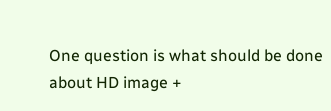One question is what should be done about HD image +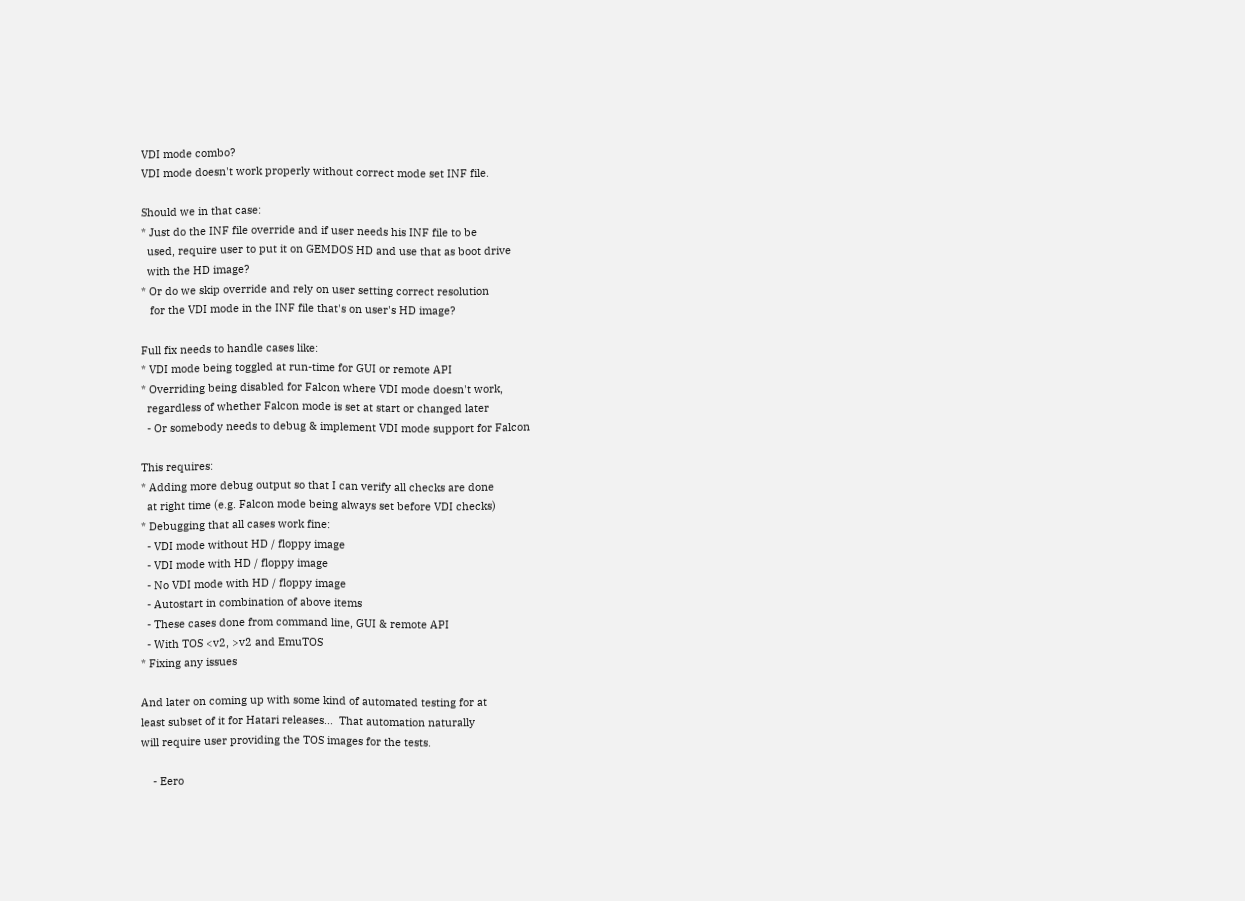VDI mode combo?
VDI mode doesn't work properly without correct mode set INF file.

Should we in that case:
* Just do the INF file override and if user needs his INF file to be
  used, require user to put it on GEMDOS HD and use that as boot drive
  with the HD image?
* Or do we skip override and rely on user setting correct resolution
   for the VDI mode in the INF file that's on user's HD image?

Full fix needs to handle cases like:
* VDI mode being toggled at run-time for GUI or remote API
* Overriding being disabled for Falcon where VDI mode doesn't work,
  regardless of whether Falcon mode is set at start or changed later
  - Or somebody needs to debug & implement VDI mode support for Falcon

This requires:
* Adding more debug output so that I can verify all checks are done
  at right time (e.g. Falcon mode being always set before VDI checks)
* Debugging that all cases work fine:
  - VDI mode without HD / floppy image
  - VDI mode with HD / floppy image
  - No VDI mode with HD / floppy image
  - Autostart in combination of above items
  - These cases done from command line, GUI & remote API
  - With TOS <v2, >v2 and EmuTOS
* Fixing any issues

And later on coming up with some kind of automated testing for at
least subset of it for Hatari releases...  That automation naturally
will require user providing the TOS images for the tests.

    - Eero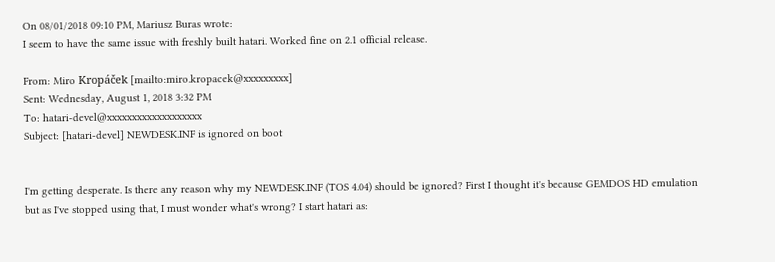On 08/01/2018 09:10 PM, Mariusz Buras wrote:
I seem to have the same issue with freshly built hatari. Worked fine on 2.1 official release.

From: Miro Kropáček [mailto:miro.kropacek@xxxxxxxxx]
Sent: Wednesday, August 1, 2018 3:32 PM
To: hatari-devel@xxxxxxxxxxxxxxxxxxx
Subject: [hatari-devel] NEWDESK.INF is ignored on boot


I'm getting desperate. Is there any reason why my NEWDESK.INF (TOS 4.04) should be ignored? First I thought it's because GEMDOS HD emulation but as I've stopped using that, I must wonder what's wrong? I start hatari as: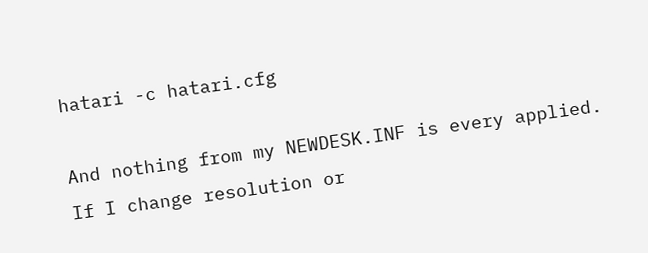hatari -c hatari.cfg

And nothing from my NEWDESK.INF is every applied. If I change resolution or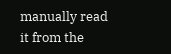manually read it from the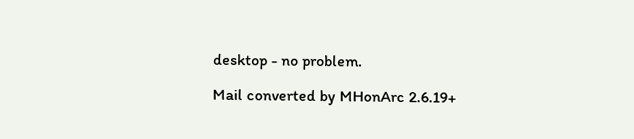desktop - no problem.

Mail converted by MHonArc 2.6.19+